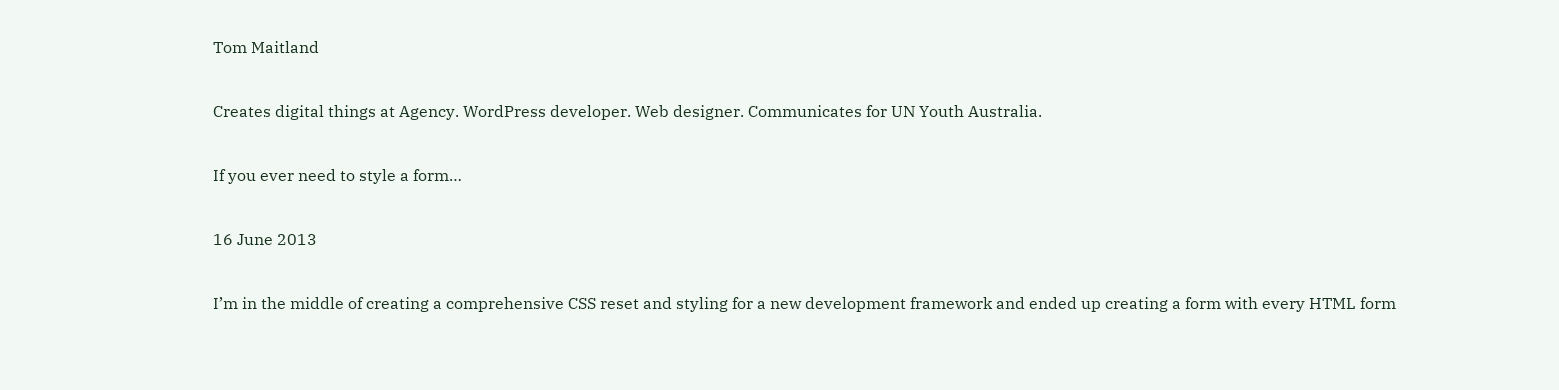Tom Maitland

Creates digital things at Agency. WordPress developer. Web designer. Communicates for UN Youth Australia.

If you ever need to style a form…

16 June 2013

I’m in the middle of creating a comprehensive CSS reset and styling for a new development framework and ended up creating a form with every HTML form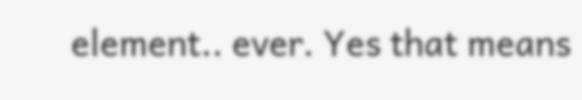element.. ever. Yes that means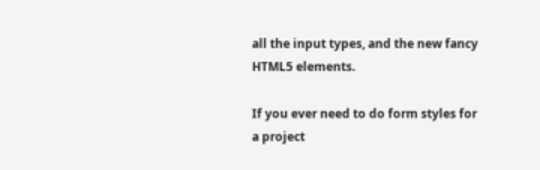all the input types, and the new fancy HTML5 elements.

If you ever need to do form styles for a project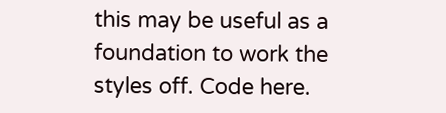this may be useful as a foundation to work the styles off. Code here.